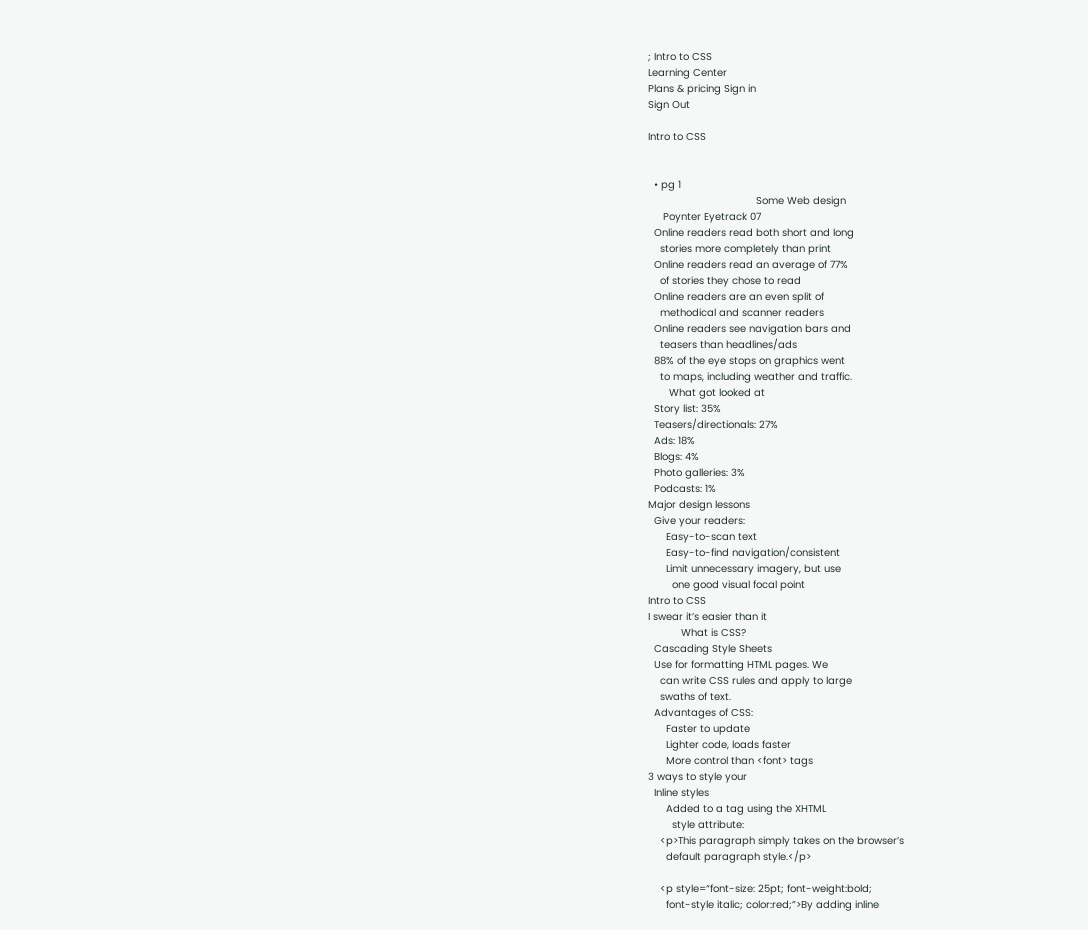; Intro to CSS
Learning Center
Plans & pricing Sign in
Sign Out

Intro to CSS


  • pg 1
                                    Some Web design
     Poynter Eyetrack 07
  Online readers read both short and long
    stories more completely than print
  Online readers read an average of 77%
    of stories they chose to read
  Online readers are an even split of
    methodical and scanner readers
  Online readers see navigation bars and
    teasers than headlines/ads
  88% of the eye stops on graphics went
    to maps, including weather and traffic.
       What got looked at
  Story list: 35%
  Teasers/directionals: 27%
  Ads: 18%
  Blogs: 4%
  Photo galleries: 3%
  Podcasts: 1%
Major design lessons
  Give your readers:
      Easy-to-scan text
      Easy-to-find navigation/consistent
      Limit unnecessary imagery, but use
        one good visual focal point
Intro to CSS
I swear it’s easier than it
           What is CSS?
  Cascading Style Sheets
  Use for formatting HTML pages. We
    can write CSS rules and apply to large
    swaths of text.
  Advantages of CSS:
      Faster to update
      Lighter code, loads faster
      More control than <font> tags
3 ways to style your
  Inline styles
      Added to a tag using the XHTML
        style attribute:
    <p>This paragraph simply takes on the browser’s
      default paragraph style.</p>

    <p style=“font-size: 25pt; font-weight:bold;
      font-style italic; color:red;”>By adding inline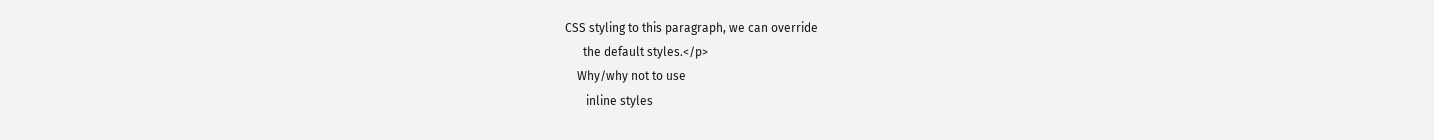CSS styling to this paragraph, we can override
      the default styles.</p>
    Why/why not to use
       inline styles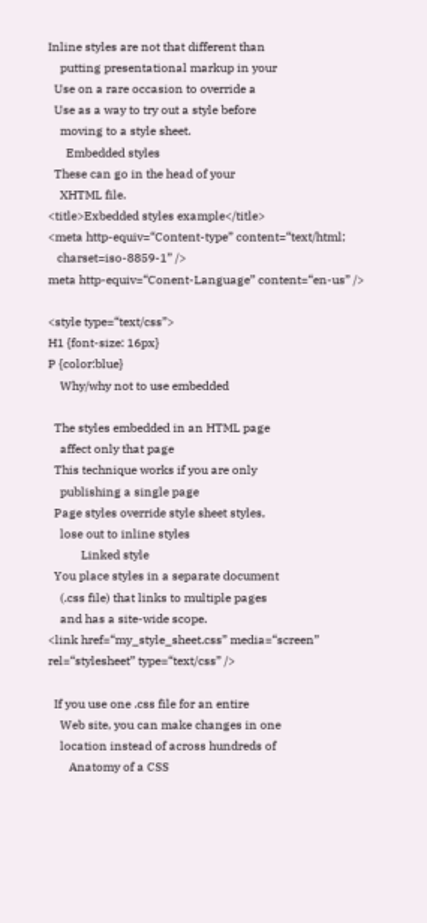Inline styles are not that different than
    putting presentational markup in your
  Use on a rare occasion to override a
  Use as a way to try out a style before
    moving to a style sheet.
      Embedded styles
  These can go in the head of your
    XHTML file.
<title>Exbedded styles example</title>
<meta http-equiv=“Content-type” content=“text/html;
   charset=iso-8859-1” />
meta http-equiv=“Conent-Language” content=“en-us” />

<style type=“text/css”>
H1 {font-size: 16px}
P {color:blue}
    Why/why not to use embedded

  The styles embedded in an HTML page
    affect only that page
  This technique works if you are only
    publishing a single page
  Page styles override style sheet styles,
    lose out to inline styles
           Linked style
  You place styles in a separate document
    (.css file) that links to multiple pages
    and has a site-wide scope.
<link href=“my_style_sheet.css” media=“screen”
rel=“stylesheet” type=“text/css” />

  If you use one .css file for an entire
    Web site, you can make changes in one
    location instead of across hundreds of
       Anatomy of a CSS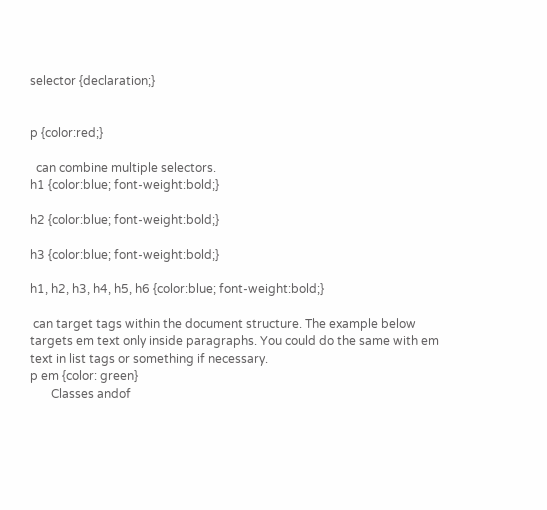selector {declaration;}


p {color:red;}

  can combine multiple selectors.
h1 {color:blue; font-weight:bold;}

h2 {color:blue; font-weight:bold;}

h3 {color:blue; font-weight:bold;}

h1, h2, h3, h4, h5, h6 {color:blue; font-weight:bold;}

 can target tags within the document structure. The example below
targets em text only inside paragraphs. You could do the same with em
text in list tags or something if necessary.
p em {color: green}
       Classes andof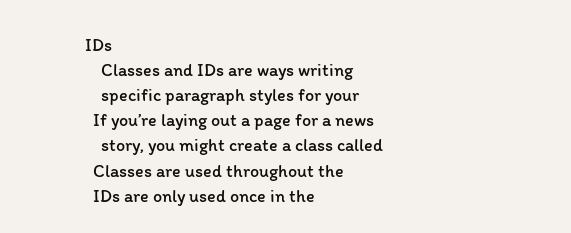IDs
    Classes and IDs are ways writing
    specific paragraph styles for your
  If you’re laying out a page for a news
    story, you might create a class called
  Classes are used throughout the
  IDs are only used once in the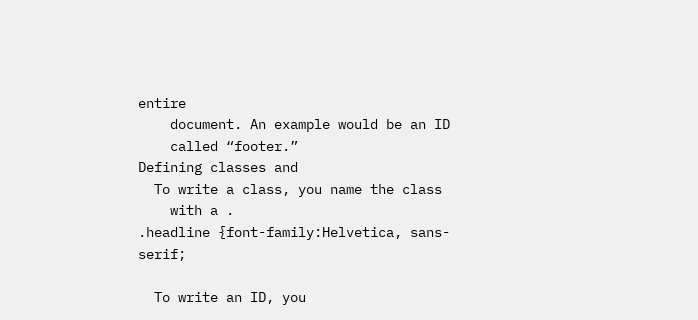entire
    document. An example would be an ID
    called “footer.”
Defining classes and
  To write a class, you name the class
    with a .
.headline {font-family:Helvetica, sans-serif;

  To write an ID, you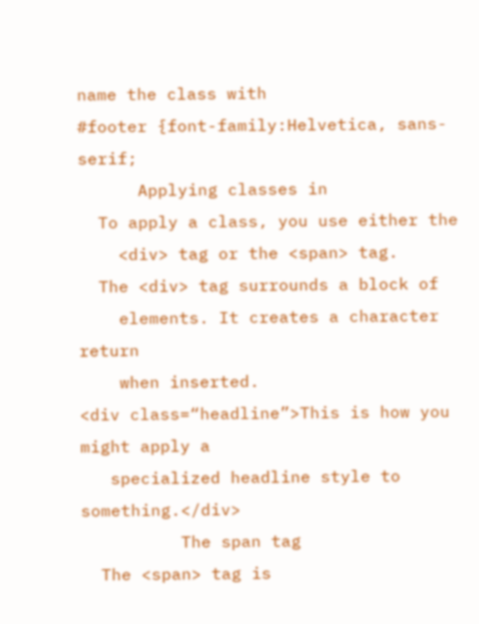name the class with
#footer {font-family:Helvetica, sans-serif;
      Applying classes in
  To apply a class, you use either the
    <div> tag or the <span> tag.
  The <div> tag surrounds a block of
    elements. It creates a character return
    when inserted.
<div class=“headline”>This is how you might apply a
   specialized headline style to something.</div>
          The span tag
  The <span> tag is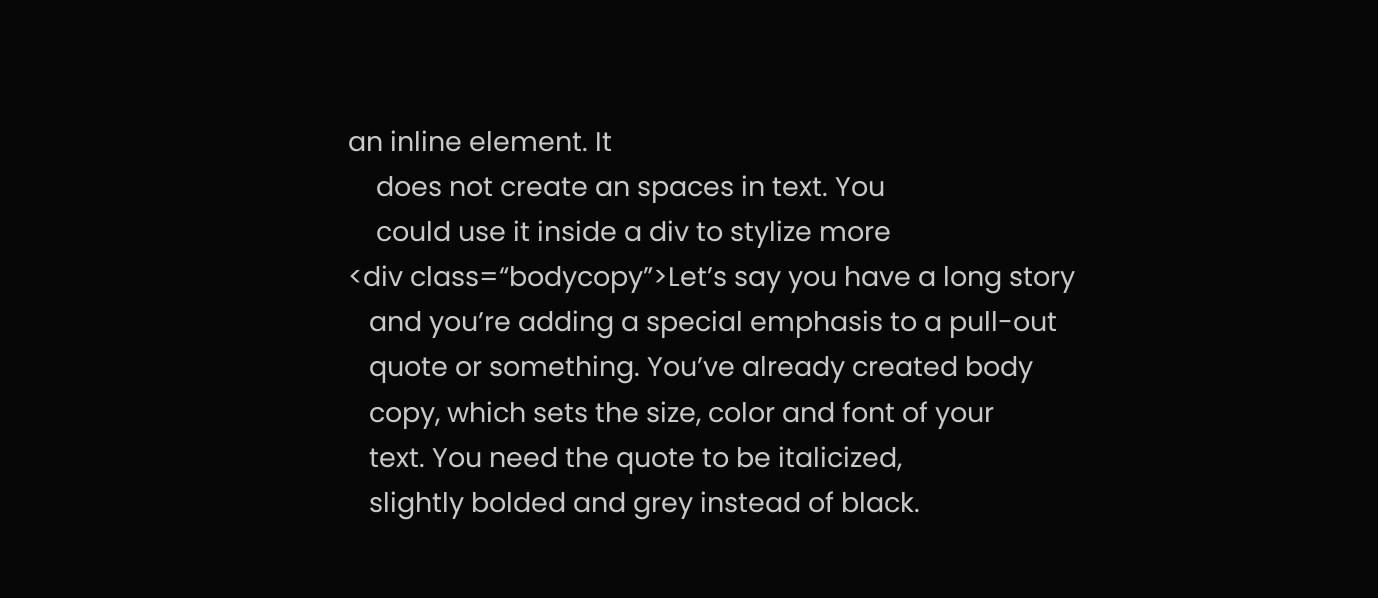an inline element. It
    does not create an spaces in text. You
    could use it inside a div to stylize more
<div class=“bodycopy”>Let’s say you have a long story
   and you’re adding a special emphasis to a pull-out
   quote or something. You’ve already created body
   copy, which sets the size, color and font of your
   text. You need the quote to be italicized,
   slightly bolded and grey instead of black.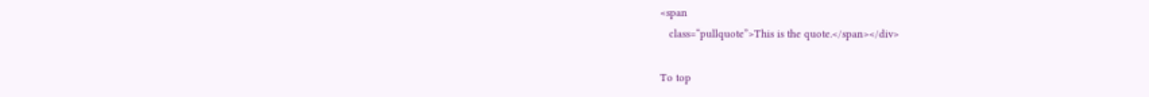<span
   class=“pullquote”>This is the quote.</span></div>

To top